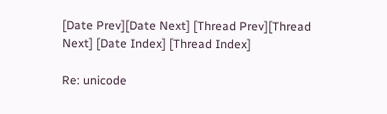[Date Prev][Date Next] [Thread Prev][Thread Next] [Date Index] [Thread Index]

Re: unicode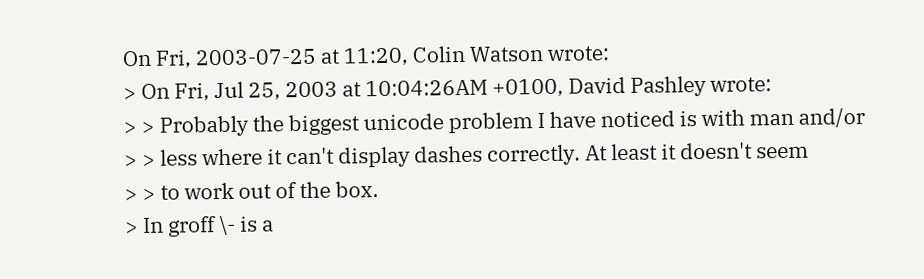On Fri, 2003-07-25 at 11:20, Colin Watson wrote:
> On Fri, Jul 25, 2003 at 10:04:26AM +0100, David Pashley wrote:
> > Probably the biggest unicode problem I have noticed is with man and/or
> > less where it can't display dashes correctly. At least it doesn't seem
> > to work out of the box.
> In groff \- is a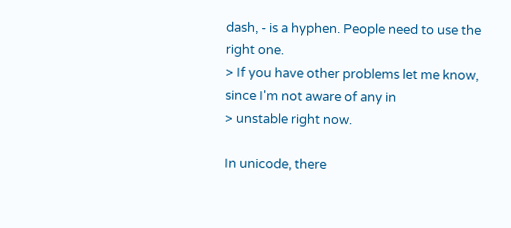dash, - is a hyphen. People need to use the right one.
> If you have other problems let me know, since I'm not aware of any in
> unstable right now.

In unicode, there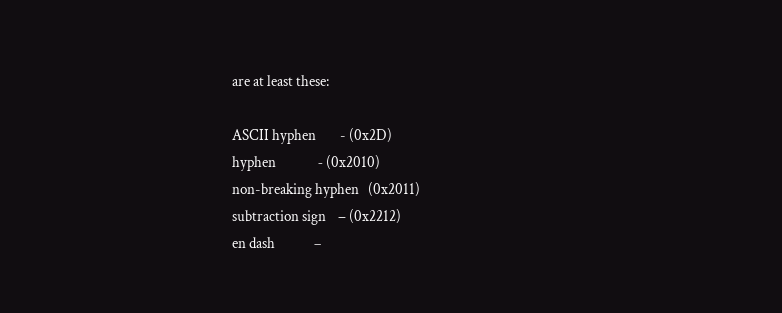are at least these:

ASCII hyphen        - (0x2D)
hyphen              ‐ (0x2010)
non-breaking hyphen   (0x2011)
subtraction sign    − (0x2212)
en dash             –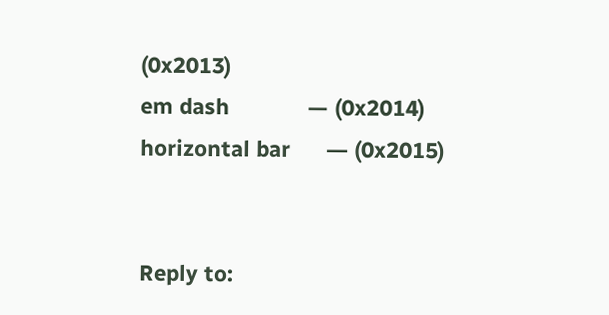(0x2013)
em dash             — (0x2014)
horizontal bar      ― (0x2015)


Reply to: